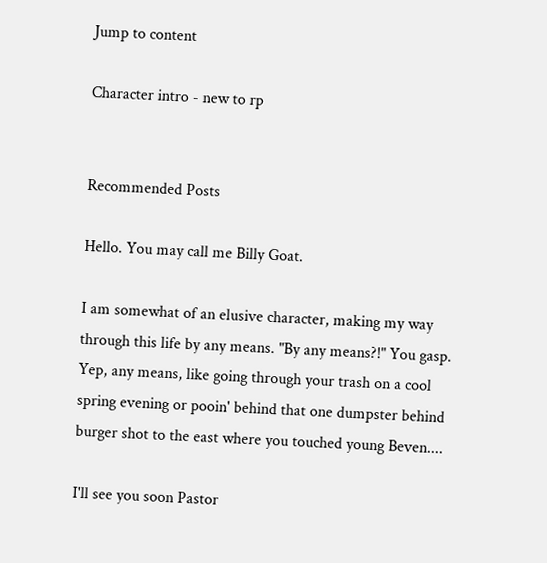Jump to content

Character intro - new to rp


Recommended Posts

Hello. You may call me Billy Goat.

I am somewhat of an elusive character, making my way through this life by any means. "By any means?!" You gasp. Yep, any means, like going through your trash on a cool spring evening or pooin' behind that one dumpster behind burger shot to the east where you touched young Beven....

I'll see you soon Pastor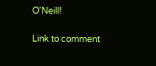O'Neill!

Link to comment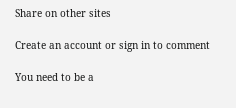Share on other sites

Create an account or sign in to comment

You need to be a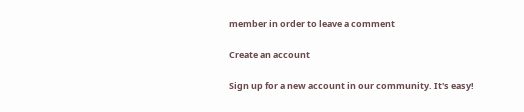member in order to leave a comment

Create an account

Sign up for a new account in our community. It's easy!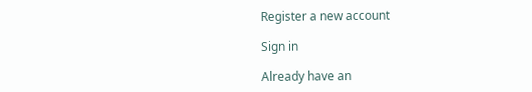Register a new account

Sign in

Already have an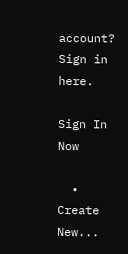account? Sign in here.

Sign In Now

  • Create New...